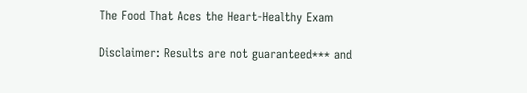The Food That Aces the Heart-Healthy Exam

Disclaimer: Results are not guaranteed*** and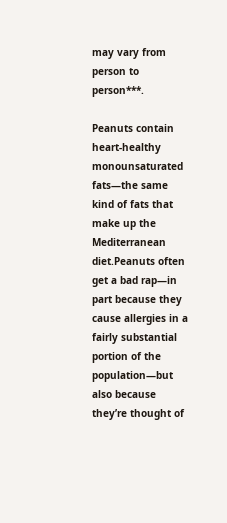may vary from person to person***.

Peanuts contain heart-healthy monounsaturated fats—the same kind of fats that make up the Mediterranean diet.Peanuts often get a bad rap—in part because they cause allergies in a fairly substantial portion of the population—but also because they’re thought of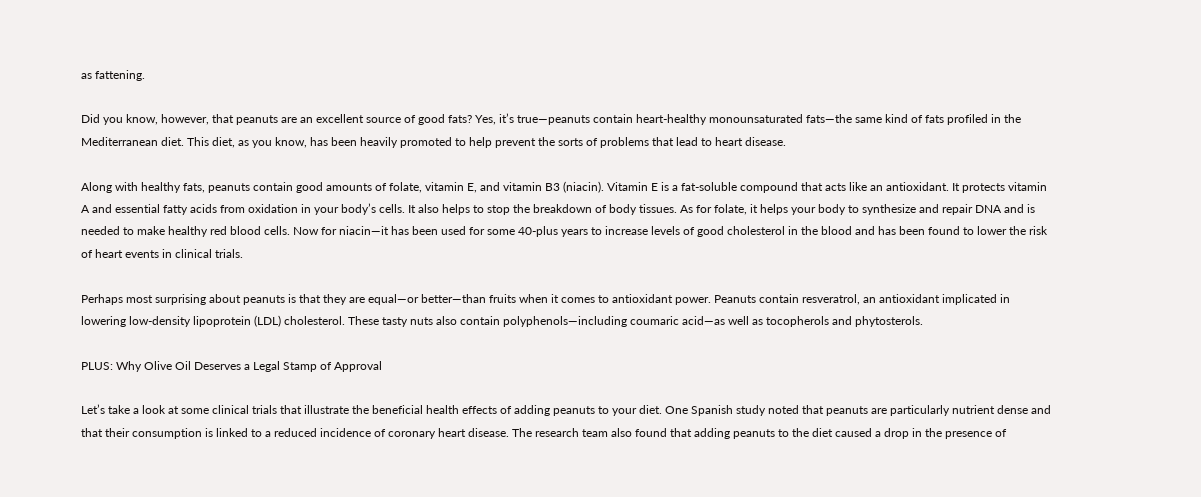as fattening.

Did you know, however, that peanuts are an excellent source of good fats? Yes, it’s true—peanuts contain heart-healthy monounsaturated fats—the same kind of fats profiled in the Mediterranean diet. This diet, as you know, has been heavily promoted to help prevent the sorts of problems that lead to heart disease.

Along with healthy fats, peanuts contain good amounts of folate, vitamin E, and vitamin B3 (niacin). Vitamin E is a fat-soluble compound that acts like an antioxidant. It protects vitamin A and essential fatty acids from oxidation in your body’s cells. It also helps to stop the breakdown of body tissues. As for folate, it helps your body to synthesize and repair DNA and is needed to make healthy red blood cells. Now for niacin—it has been used for some 40-plus years to increase levels of good cholesterol in the blood and has been found to lower the risk of heart events in clinical trials.

Perhaps most surprising about peanuts is that they are equal—or better—than fruits when it comes to antioxidant power. Peanuts contain resveratrol, an antioxidant implicated in lowering low-density lipoprotein (LDL) cholesterol. These tasty nuts also contain polyphenols—including coumaric acid—as well as tocopherols and phytosterols.

PLUS: Why Olive Oil Deserves a Legal Stamp of Approval

Let’s take a look at some clinical trials that illustrate the beneficial health effects of adding peanuts to your diet. One Spanish study noted that peanuts are particularly nutrient dense and that their consumption is linked to a reduced incidence of coronary heart disease. The research team also found that adding peanuts to the diet caused a drop in the presence of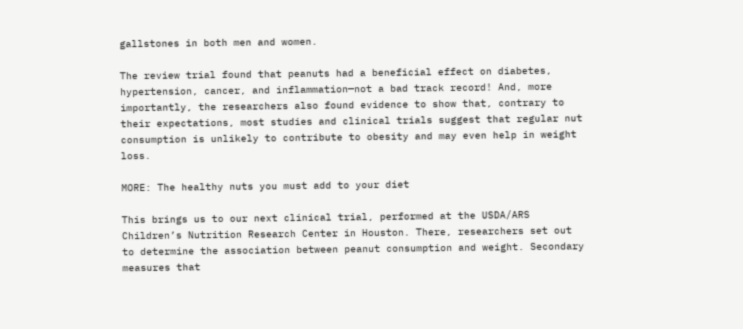gallstones in both men and women.

The review trial found that peanuts had a beneficial effect on diabetes, hypertension, cancer, and inflammation—not a bad track record! And, more importantly, the researchers also found evidence to show that, contrary to their expectations, most studies and clinical trials suggest that regular nut consumption is unlikely to contribute to obesity and may even help in weight loss.

MORE: The healthy nuts you must add to your diet

This brings us to our next clinical trial, performed at the USDA/ARS Children’s Nutrition Research Center in Houston. There, researchers set out to determine the association between peanut consumption and weight. Secondary measures that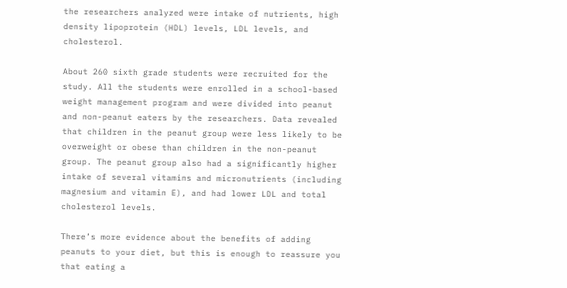the researchers analyzed were intake of nutrients, high density lipoprotein (HDL) levels, LDL levels, and cholesterol.

About 260 sixth grade students were recruited for the study. All the students were enrolled in a school-based weight management program and were divided into peanut and non-peanut eaters by the researchers. Data revealed that children in the peanut group were less likely to be overweight or obese than children in the non-peanut group. The peanut group also had a significantly higher intake of several vitamins and micronutrients (including magnesium and vitamin E), and had lower LDL and total cholesterol levels.

There’s more evidence about the benefits of adding peanuts to your diet, but this is enough to reassure you that eating a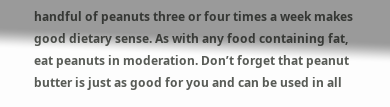handful of peanuts three or four times a week makes good dietary sense. As with any food containing fat, eat peanuts in moderation. Don’t forget that peanut butter is just as good for you and can be used in all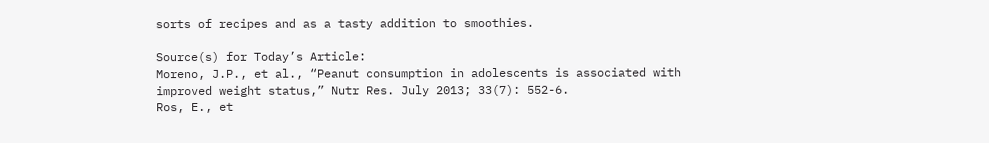sorts of recipes and as a tasty addition to smoothies.

Source(s) for Today’s Article:
Moreno, J.P., et al., “Peanut consumption in adolescents is associated with improved weight status,” Nutr Res. July 2013; 33(7): 552-6.
Ros, E., et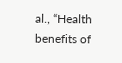al., “Health benefits of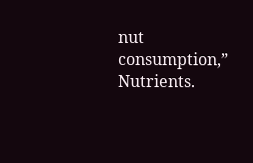nut consumption,” Nutrients.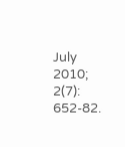July 2010; 2(7): 652-82.